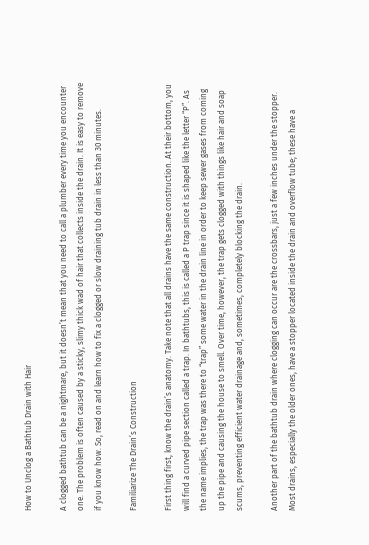How to Unclog a Bathtub Drain with Hair

A clogged bathtub can be a nightmare, but it doesn’t mean that you need to call a plumber every time you encounter one. The problem is often caused by a sticky, slimy thick wad of hair that collects inside the drain. It is easy to remove if you know how. So, read on and learn how to fix a clogged or slow draining tub drain in less than 30 minutes.

Familiarize The Drain’s Construction

First thing first, know the drain’s anatomy. Take note that all drains have the same construction. At their bottom, you will find a curved pipe section called a trap. In bathtubs, this is called a P trap since it is shaped like the letter “P”. As the name implies, the trap was there to “trap” some water in the drain line in order to keep sewer gases from coming up the pipe and causing the house to smell. Over time, however, the trap gets clogged with things like hair and soap scums, preventing efficient water drainage and, sometimes, completely blocking the drain.

Another part of the bathtub drain where clogging can occur are the crossbars, just a few inches under the stopper. Most drains, especially the older ones, have a stopper located inside the drain and overflow tube; these have a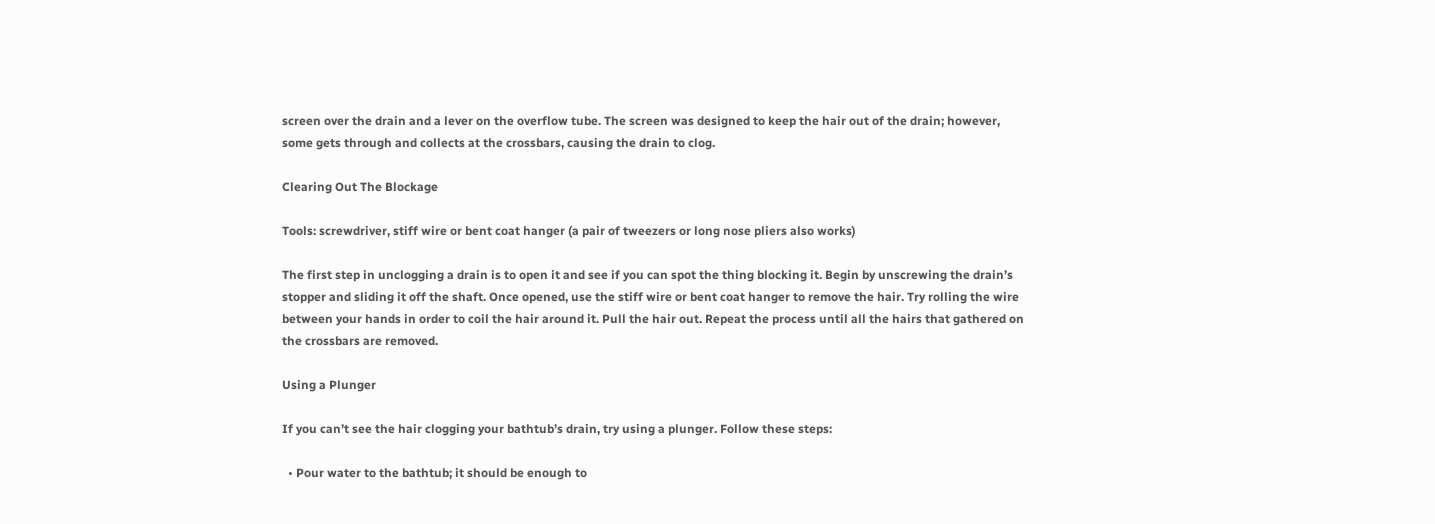screen over the drain and a lever on the overflow tube. The screen was designed to keep the hair out of the drain; however, some gets through and collects at the crossbars, causing the drain to clog.

Clearing Out The Blockage

Tools: screwdriver, stiff wire or bent coat hanger (a pair of tweezers or long nose pliers also works)

The first step in unclogging a drain is to open it and see if you can spot the thing blocking it. Begin by unscrewing the drain’s stopper and sliding it off the shaft. Once opened, use the stiff wire or bent coat hanger to remove the hair. Try rolling the wire between your hands in order to coil the hair around it. Pull the hair out. Repeat the process until all the hairs that gathered on the crossbars are removed.

Using a Plunger

If you can’t see the hair clogging your bathtub’s drain, try using a plunger. Follow these steps:

  • Pour water to the bathtub; it should be enough to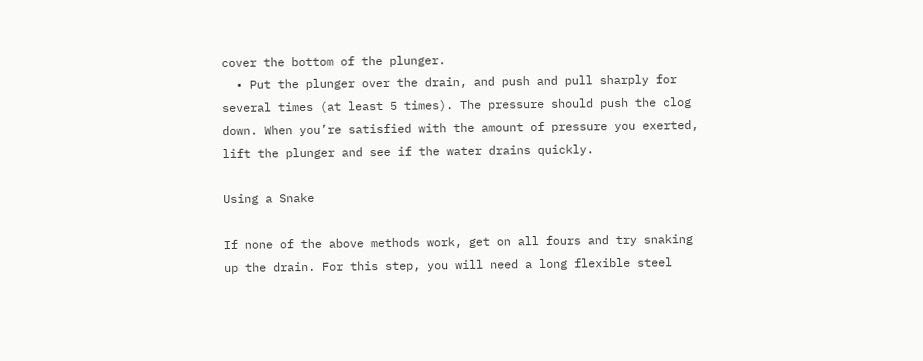cover the bottom of the plunger.
  • Put the plunger over the drain, and push and pull sharply for several times (at least 5 times). The pressure should push the clog down. When you’re satisfied with the amount of pressure you exerted, lift the plunger and see if the water drains quickly.

Using a Snake

If none of the above methods work, get on all fours and try snaking up the drain. For this step, you will need a long flexible steel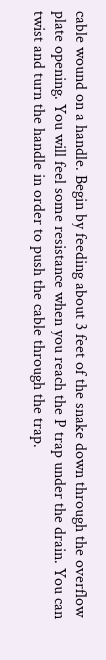cable wound on a handle. Begin by feeding about 3 feet of the snake down through the overflow plate opening. You will feel some resistance when you reach the P trap under the drain. You can twist and turn the handle in order to push the cable through the trap.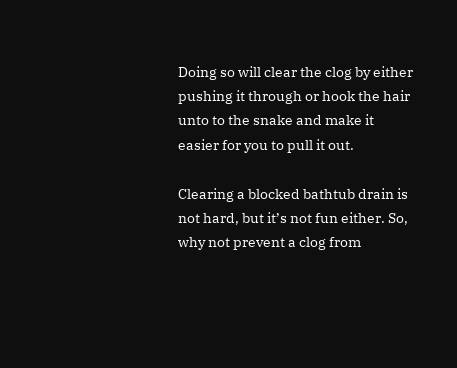Doing so will clear the clog by either pushing it through or hook the hair unto to the snake and make it easier for you to pull it out.

Clearing a blocked bathtub drain is not hard, but it’s not fun either. So, why not prevent a clog from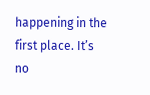happening in the first place. It’s no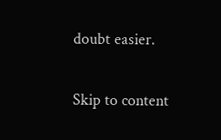doubt easier.

Skip to content